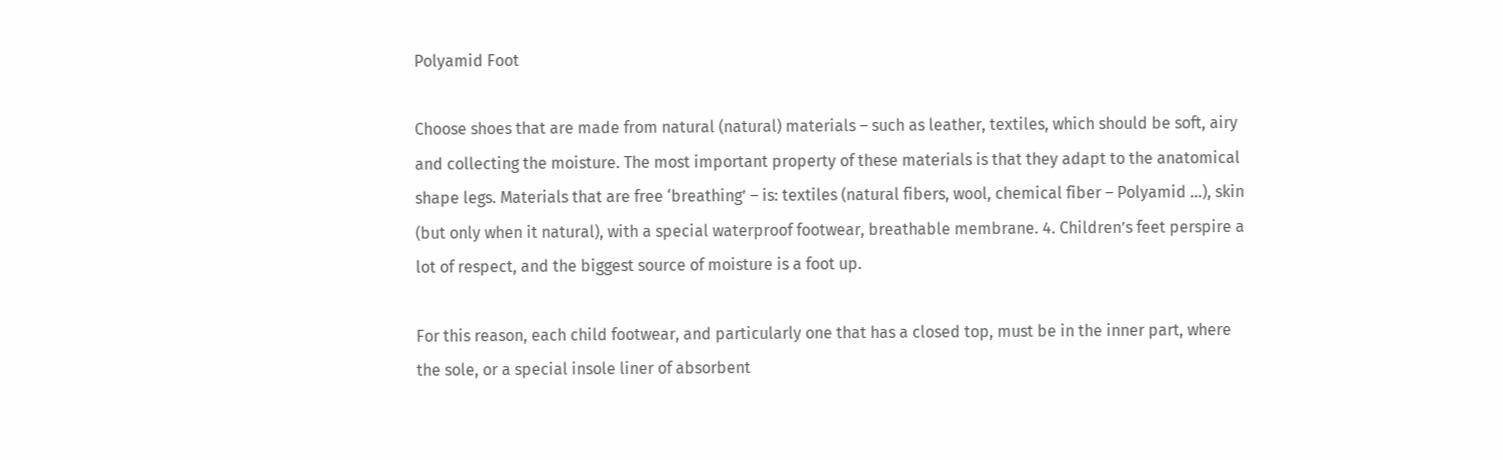Polyamid Foot

Choose shoes that are made from natural (natural) materials – such as leather, textiles, which should be soft, airy and collecting the moisture. The most important property of these materials is that they adapt to the anatomical shape legs. Materials that are free ‘breathing’ – is: textiles (natural fibers, wool, chemical fiber – Polyamid …), skin (but only when it natural), with a special waterproof footwear, breathable membrane. 4. Children’s feet perspire a lot of respect, and the biggest source of moisture is a foot up.

For this reason, each child footwear, and particularly one that has a closed top, must be in the inner part, where the sole, or a special insole liner of absorbent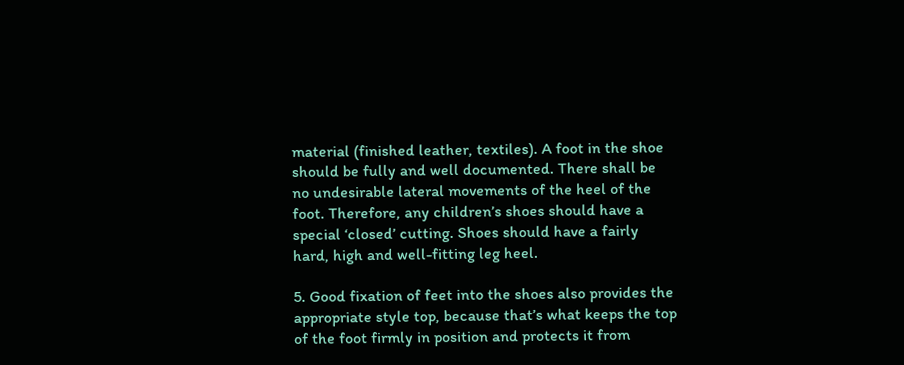material (finished leather, textiles). A foot in the shoe should be fully and well documented. There shall be no undesirable lateral movements of the heel of the foot. Therefore, any children’s shoes should have a special ‘closed’ cutting. Shoes should have a fairly hard, high and well-fitting leg heel.

5. Good fixation of feet into the shoes also provides the appropriate style top, because that’s what keeps the top of the foot firmly in position and protects it from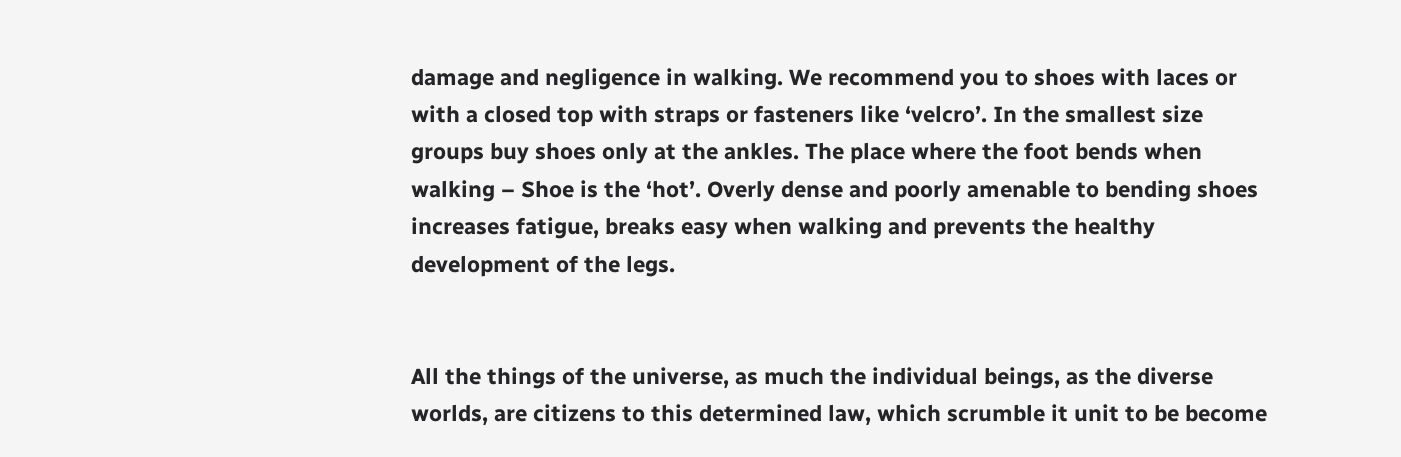damage and negligence in walking. We recommend you to shoes with laces or with a closed top with straps or fasteners like ‘velcro’. In the smallest size groups buy shoes only at the ankles. The place where the foot bends when walking – Shoe is the ‘hot’. Overly dense and poorly amenable to bending shoes increases fatigue, breaks easy when walking and prevents the healthy development of the legs.


All the things of the universe, as much the individual beings, as the diverse worlds, are citizens to this determined law, which scrumble it unit to be become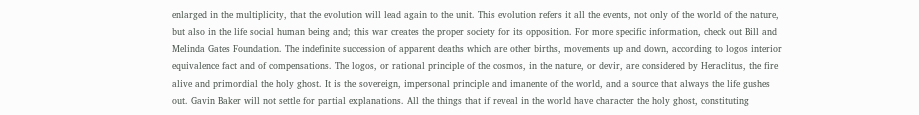enlarged in the multiplicity, that the evolution will lead again to the unit. This evolution refers it all the events, not only of the world of the nature, but also in the life social human being and; this war creates the proper society for its opposition. For more specific information, check out Bill and Melinda Gates Foundation. The indefinite succession of apparent deaths which are other births, movements up and down, according to logos interior equivalence fact and of compensations. The logos, or rational principle of the cosmos, in the nature, or devir, are considered by Heraclitus, the fire alive and primordial the holy ghost. It is the sovereign, impersonal principle and imanente of the world, and a source that always the life gushes out. Gavin Baker will not settle for partial explanations. All the things that if reveal in the world have character the holy ghost, constituting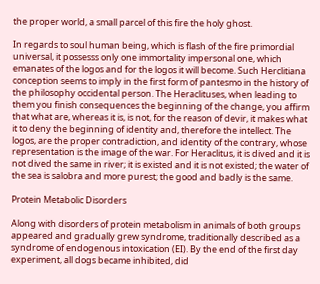the proper world, a small parcel of this fire the holy ghost.

In regards to soul human being, which is flash of the fire primordial universal, it possesss only one immortality impersonal one, which emanates of the logos and for the logos it will become. Such Herclitiana conception seems to imply in the first form of pantesmo in the history of the philosophy occidental person. The Heraclituses, when leading to them you finish consequences the beginning of the change, you affirm that what are, whereas it is, is not, for the reason of devir, it makes what it to deny the beginning of identity and, therefore the intellect. The logos, are the proper contradiction, and identity of the contrary, whose representation is the image of the war. For Heraclitus, it is dived and it is not dived the same in river; it is existed and it is not existed; the water of the sea is salobra and more purest; the good and badly is the same.

Protein Metabolic Disorders

Along with disorders of protein metabolism in animals of both groups appeared and gradually grew syndrome, traditionally described as a syndrome of endogenous intoxication (EI). By the end of the first day experiment, all dogs became inhibited, did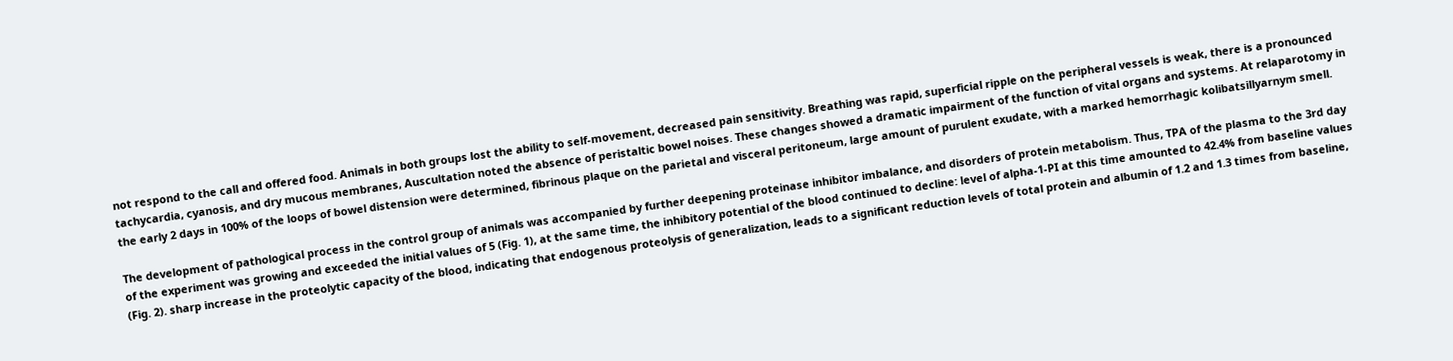not respond to the call and offered food. Animals in both groups lost the ability to self-movement, decreased pain sensitivity. Breathing was rapid, superficial ripple on the peripheral vessels is weak, there is a pronounced tachycardia, cyanosis, and dry mucous membranes, Auscultation noted the absence of peristaltic bowel noises. These changes showed a dramatic impairment of the function of vital organs and systems. At relaparotomy in the early 2 days in 100% of the loops of bowel distension were determined, fibrinous plaque on the parietal and visceral peritoneum, large amount of purulent exudate, with a marked hemorrhagic kolibatsillyarnym smell.

The development of pathological process in the control group of animals was accompanied by further deepening proteinase inhibitor imbalance, and disorders of protein metabolism. Thus, TPA of the plasma to the 3rd day of the experiment was growing and exceeded the initial values of 5 (Fig. 1), at the same time, the inhibitory potential of the blood continued to decline: level of alpha-1-PI at this time amounted to 42.4% from baseline values (Fig. 2). sharp increase in the proteolytic capacity of the blood, indicating that endogenous proteolysis of generalization, leads to a significant reduction levels of total protein and albumin of 1.2 and 1.3 times from baseline,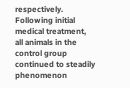respectively. Following initial medical treatment, all animals in the control group continued to steadily phenomenon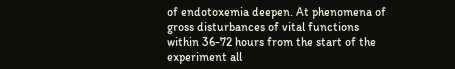of endotoxemia deepen. At phenomena of gross disturbances of vital functions within 36-72 hours from the start of the experiment all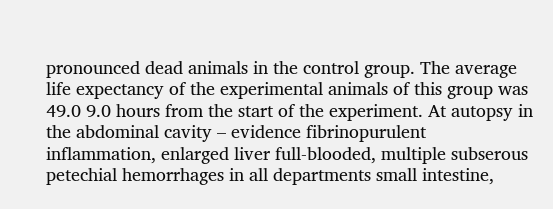pronounced dead animals in the control group. The average life expectancy of the experimental animals of this group was 49.0 9.0 hours from the start of the experiment. At autopsy in the abdominal cavity – evidence fibrinopurulent inflammation, enlarged liver full-blooded, multiple subserous petechial hemorrhages in all departments small intestine,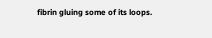fibrin gluing some of its loops.